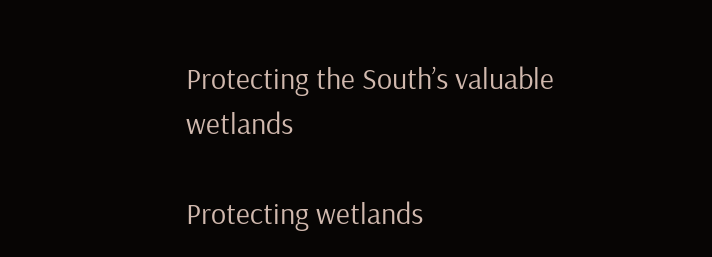Protecting the South’s valuable wetlands

Protecting wetlands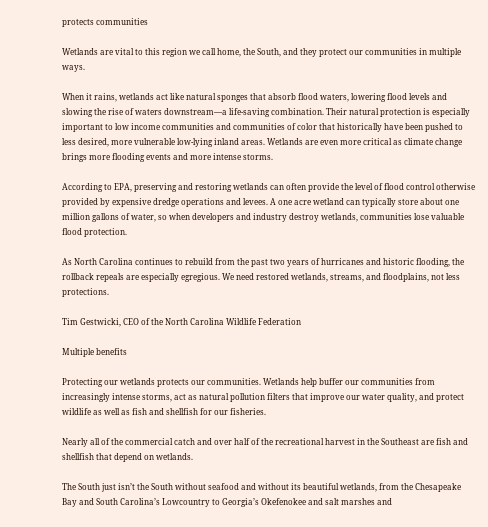protects communities

Wetlands are vital to this region we call home, the South, and they protect our communities in multiple ways.

When it rains, wetlands act like natural sponges that absorb flood waters, lowering flood levels and slowing the rise of waters downstream—a life-saving combination. Their natural protection is especially important to low income communities and communities of color that historically have been pushed to less desired, more vulnerable low-lying inland areas. Wetlands are even more critical as climate change brings more flooding events and more intense storms.

According to EPA, preserving and restoring wetlands can often provide the level of flood control otherwise provided by expensive dredge operations and levees. A one acre wetland can typically store about one million gallons of water, so when developers and industry destroy wetlands, communities lose valuable flood protection.

As North Carolina continues to rebuild from the past two years of hurricanes and historic flooding, the rollback repeals are especially egregious. We need restored wetlands, streams, and floodplains, not less protections.

Tim Gestwicki, CEO of the North Carolina Wildlife Federation

Multiple benefits

Protecting our wetlands protects our communities. Wetlands help buffer our communities from increasingly intense storms, act as natural pollution filters that improve our water quality, and protect wildlife as well as fish and shellfish for our fisheries.

Nearly all of the commercial catch and over half of the recreational harvest in the Southeast are fish and shellfish that depend on wetlands.

The South just isn’t the South without seafood and without its beautiful wetlands, from the Chesapeake Bay and South Carolina’s Lowcountry to Georgia’s Okefenokee and salt marshes and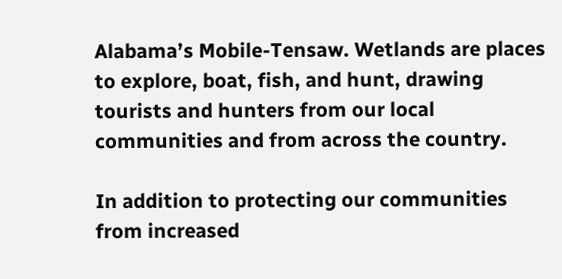Alabama’s Mobile-Tensaw. Wetlands are places to explore, boat, fish, and hunt, drawing tourists and hunters from our local communities and from across the country.

In addition to protecting our communities from increased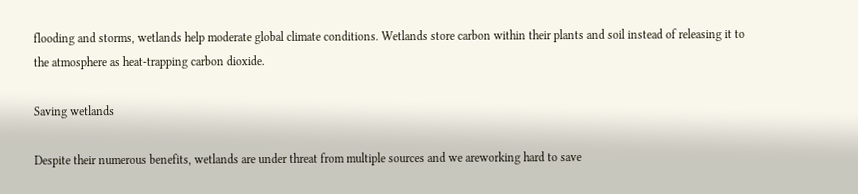flooding and storms, wetlands help moderate global climate conditions. Wetlands store carbon within their plants and soil instead of releasing it to the atmosphere as heat-trapping carbon dioxide.

Saving wetlands

Despite their numerous benefits, wetlands are under threat from multiple sources and we areworking hard to save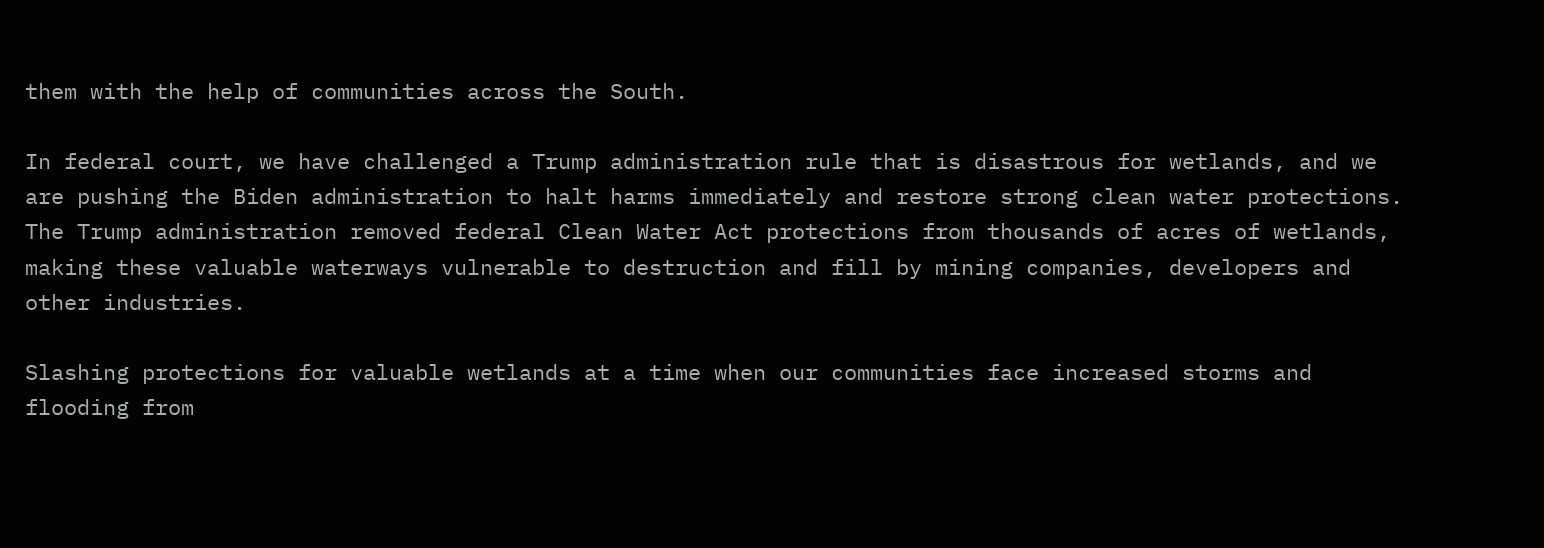them with the help of communities across the South.

In federal court, we have challenged a Trump administration rule that is disastrous for wetlands, and we are pushing the Biden administration to halt harms immediately and restore strong clean water protections. The Trump administration removed federal Clean Water Act protections from thousands of acres of wetlands, making these valuable waterways vulnerable to destruction and fill by mining companies, developers and other industries.

Slashing protections for valuable wetlands at a time when our communities face increased storms and flooding from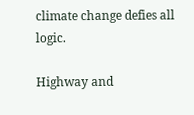climate change defies all logic.

Highway and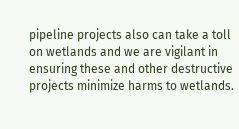pipeline projects also can take a toll on wetlands and we are vigilant in ensuring these and other destructive projects minimize harms to wetlands.